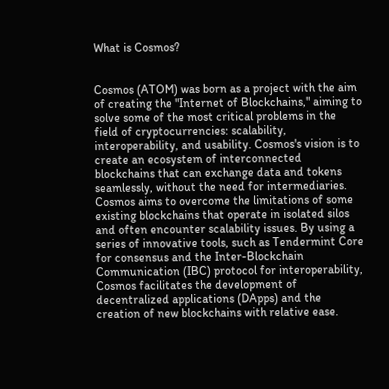What is Cosmos?


Cosmos (ATOM) was born as a project with the aim of creating the "Internet of Blockchains," aiming to solve some of the most critical problems in the field of cryptocurrencies: scalability, interoperability, and usability. Cosmos's vision is to create an ecosystem of interconnected blockchains that can exchange data and tokens seamlessly, without the need for intermediaries. Cosmos aims to overcome the limitations of some existing blockchains that operate in isolated silos and often encounter scalability issues. By using a series of innovative tools, such as Tendermint Core for consensus and the Inter-Blockchain Communication (IBC) protocol for interoperability, Cosmos facilitates the development of decentralized applications (DApps) and the creation of new blockchains with relative ease.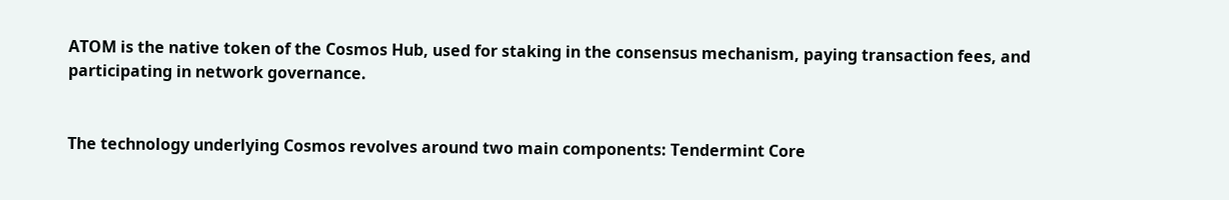ATOM is the native token of the Cosmos Hub, used for staking in the consensus mechanism, paying transaction fees, and participating in network governance.


The technology underlying Cosmos revolves around two main components: Tendermint Core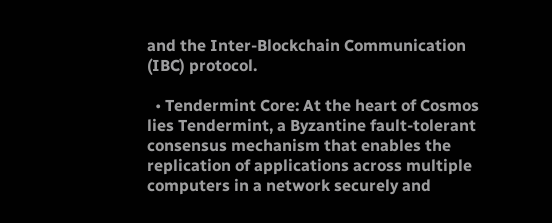and the Inter-Blockchain Communication (IBC) protocol.

  • Tendermint Core: At the heart of Cosmos lies Tendermint, a Byzantine fault-tolerant consensus mechanism that enables the replication of applications across multiple computers in a network securely and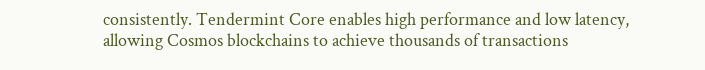consistently. Tendermint Core enables high performance and low latency, allowing Cosmos blockchains to achieve thousands of transactions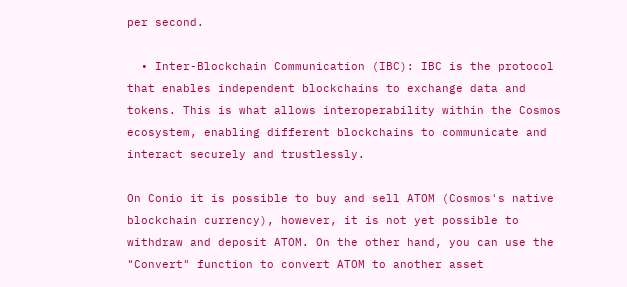per second.

  • Inter-Blockchain Communication (IBC): IBC is the protocol that enables independent blockchains to exchange data and tokens. This is what allows interoperability within the Cosmos ecosystem, enabling different blockchains to communicate and interact securely and trustlessly.

On Conio it is possible to buy and sell ATOM (Cosmos's native blockchain currency), however, it is not yet possible to withdraw and deposit ATOM. On the other hand, you can use the "Convert" function to convert ATOM to another asset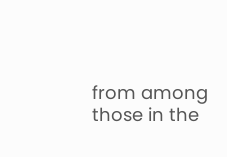from among those in the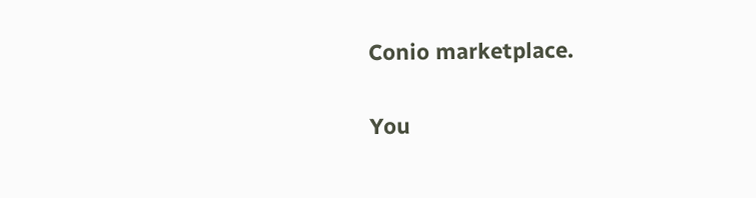Conio marketplace.

You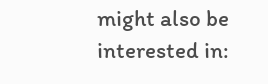might also be interested in: